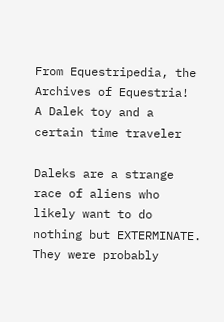From Equestripedia, the Archives of Equestria!
A Dalek toy and a certain time traveler

Daleks are a strange race of aliens who likely want to do nothing but EXTERMINATE. They were probably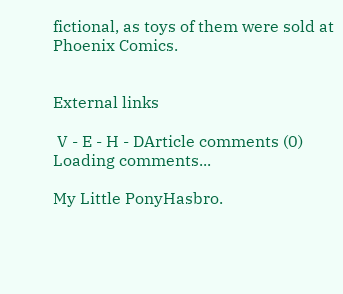fictional, as toys of them were sold at Phoenix Comics.


External links

 V - E - H - DArticle comments (0)
Loading comments...

My Little PonyHasbro.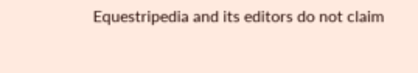Equestripedia and its editors do not claim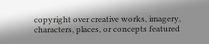copyright over creative works, imagery, characters, places, or concepts featured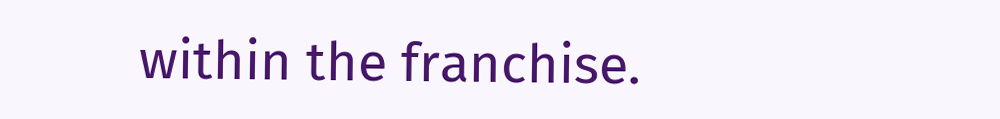within the franchise.